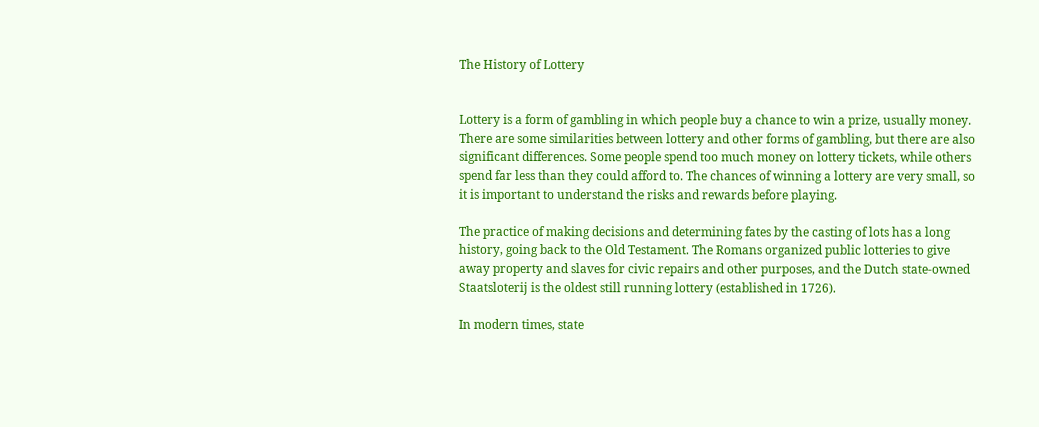The History of Lottery


Lottery is a form of gambling in which people buy a chance to win a prize, usually money. There are some similarities between lottery and other forms of gambling, but there are also significant differences. Some people spend too much money on lottery tickets, while others spend far less than they could afford to. The chances of winning a lottery are very small, so it is important to understand the risks and rewards before playing.

The practice of making decisions and determining fates by the casting of lots has a long history, going back to the Old Testament. The Romans organized public lotteries to give away property and slaves for civic repairs and other purposes, and the Dutch state-owned Staatsloterij is the oldest still running lottery (established in 1726).

In modern times, state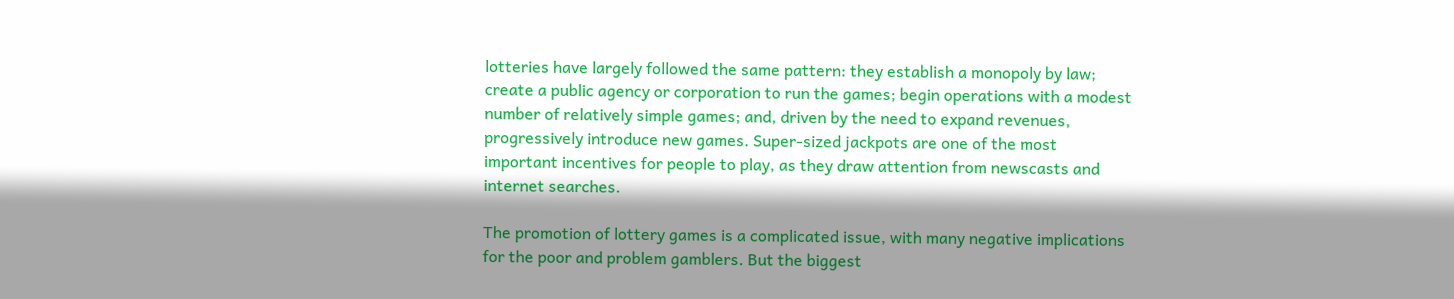lotteries have largely followed the same pattern: they establish a monopoly by law; create a public agency or corporation to run the games; begin operations with a modest number of relatively simple games; and, driven by the need to expand revenues, progressively introduce new games. Super-sized jackpots are one of the most important incentives for people to play, as they draw attention from newscasts and internet searches.

The promotion of lottery games is a complicated issue, with many negative implications for the poor and problem gamblers. But the biggest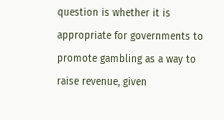question is whether it is appropriate for governments to promote gambling as a way to raise revenue, given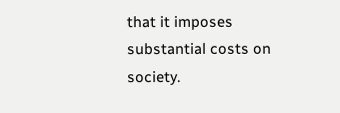that it imposes substantial costs on society.